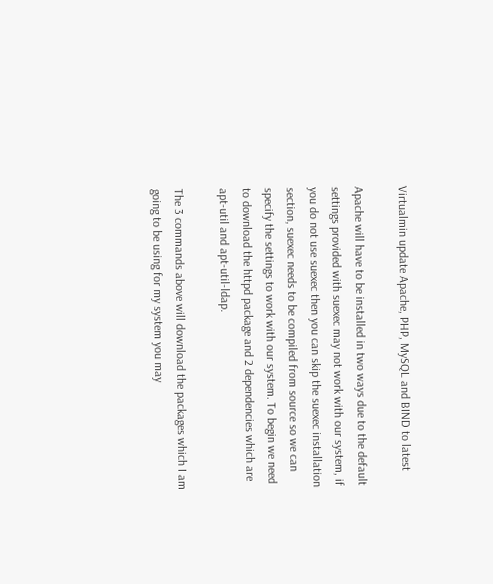Virtualmin update Apache, PHP, MySQL and BIND to latest

Apache will have to be installed in two ways due to the default settings provided with suexec may not work with our system, if you do not use suexec then you can skip the suexec installation section, suexec needs to be compiled from source so we can specify the settings to work with our system. To begin we need to download the httpd package and 2 dependencies which are apt-util and apt-util-ldap.

The 3 commands above will download the packages which I am going to be using for my system you may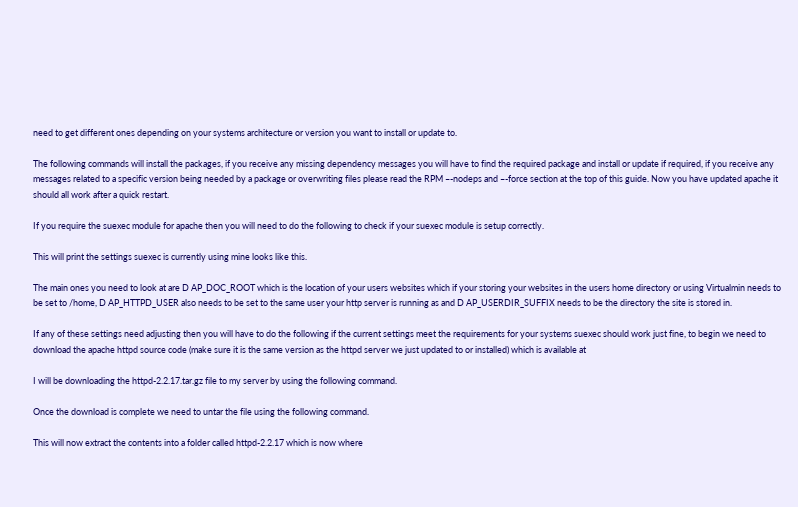need to get different ones depending on your systems architecture or version you want to install or update to.

The following commands will install the packages, if you receive any missing dependency messages you will have to find the required package and install or update if required, if you receive any messages related to a specific version being needed by a package or overwriting files please read the RPM –-nodeps and –-force section at the top of this guide. Now you have updated apache it should all work after a quick restart.

If you require the suexec module for apache then you will need to do the following to check if your suexec module is setup correctly.

This will print the settings suexec is currently using mine looks like this.

The main ones you need to look at are D AP_DOC_ROOT which is the location of your users websites which if your storing your websites in the users home directory or using Virtualmin needs to be set to /home, D AP_HTTPD_USER also needs to be set to the same user your http server is running as and D AP_USERDIR_SUFFIX needs to be the directory the site is stored in.

If any of these settings need adjusting then you will have to do the following if the current settings meet the requirements for your systems suexec should work just fine, to begin we need to download the apache httpd source code (make sure it is the same version as the httpd server we just updated to or installed) which is available at

I will be downloading the httpd-2.2.17.tar.gz file to my server by using the following command.

Once the download is complete we need to untar the file using the following command.

This will now extract the contents into a folder called httpd-2.2.17 which is now where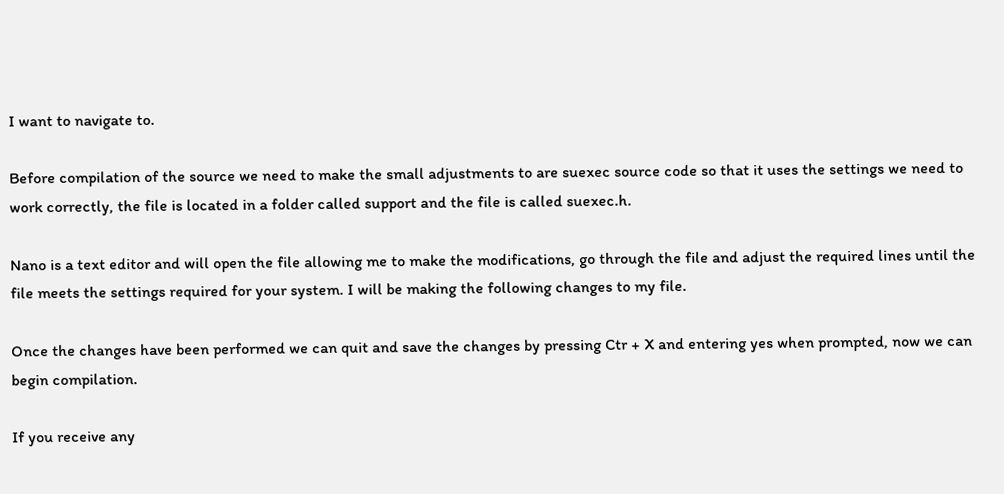I want to navigate to.

Before compilation of the source we need to make the small adjustments to are suexec source code so that it uses the settings we need to work correctly, the file is located in a folder called support and the file is called suexec.h.

Nano is a text editor and will open the file allowing me to make the modifications, go through the file and adjust the required lines until the file meets the settings required for your system. I will be making the following changes to my file.

Once the changes have been performed we can quit and save the changes by pressing Ctr + X and entering yes when prompted, now we can begin compilation.

If you receive any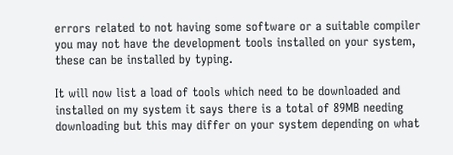errors related to not having some software or a suitable compiler you may not have the development tools installed on your system, these can be installed by typing.

It will now list a load of tools which need to be downloaded and installed on my system it says there is a total of 89MB needing downloading but this may differ on your system depending on what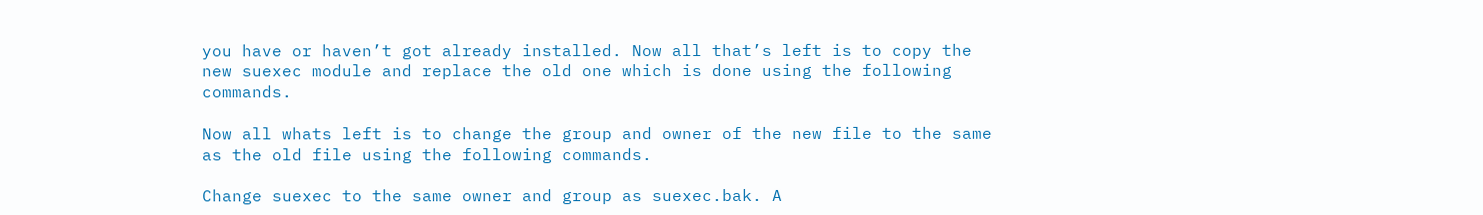you have or haven’t got already installed. Now all that’s left is to copy the new suexec module and replace the old one which is done using the following commands.

Now all whats left is to change the group and owner of the new file to the same as the old file using the following commands.

Change suexec to the same owner and group as suexec.bak. A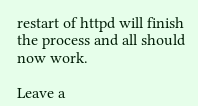restart of httpd will finish the process and all should now work.

Leave a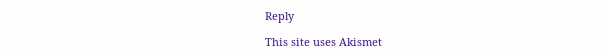Reply

This site uses Akismet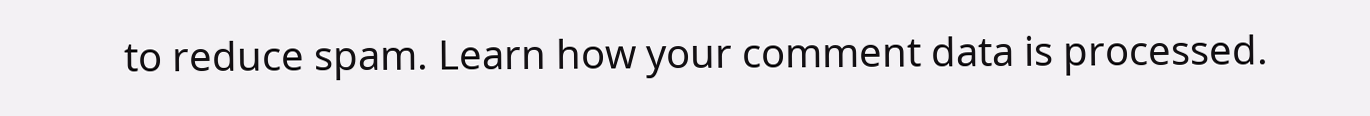to reduce spam. Learn how your comment data is processed.